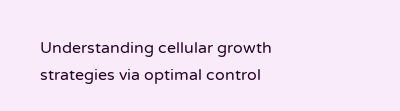Understanding cellular growth strategies via optimal control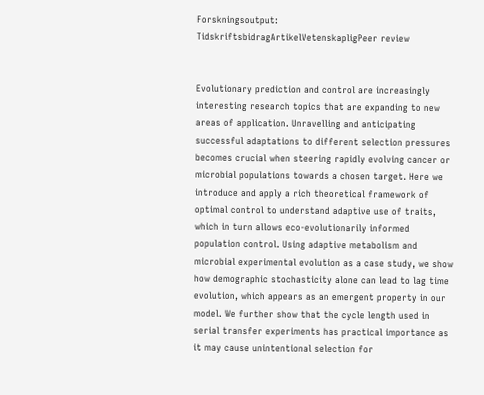Forskningsoutput: TidskriftsbidragArtikelVetenskapligPeer review


Evolutionary prediction and control are increasingly interesting research topics that are expanding to new areas of application. Unravelling and anticipating successful adaptations to different selection pressures becomes crucial when steering rapidly evolving cancer or microbial populations towards a chosen target. Here we introduce and apply a rich theoretical framework of optimal control to understand adaptive use of traits, which in turn allows eco-evolutionarily informed population control. Using adaptive metabolism and microbial experimental evolution as a case study, we show how demographic stochasticity alone can lead to lag time evolution, which appears as an emergent property in our model. We further show that the cycle length used in serial transfer experiments has practical importance as it may cause unintentional selection for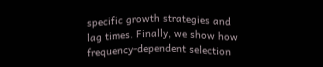specific growth strategies and lag times. Finally, we show how frequency-dependent selection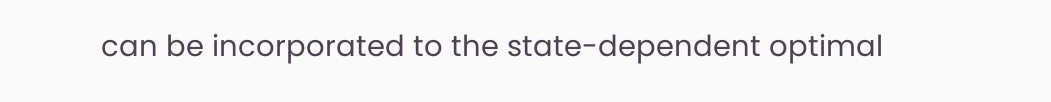can be incorporated to the state-dependent optimal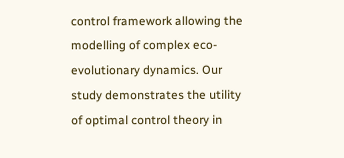control framework allowing the modelling of complex eco-evolutionary dynamics. Our study demonstrates the utility of optimal control theory in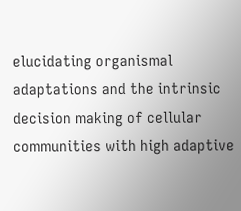elucidating organismal adaptations and the intrinsic decision making of cellular communities with high adaptive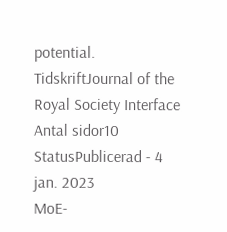potential.
TidskriftJournal of the Royal Society Interface
Antal sidor10
StatusPublicerad - 4 jan. 2023
MoE-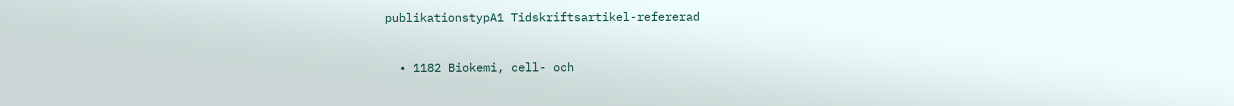publikationstypA1 Tidskriftsartikel-refererad


  • 1182 Biokemi, cell- och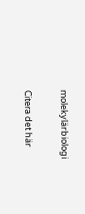molekylärbiologi

Citera det här